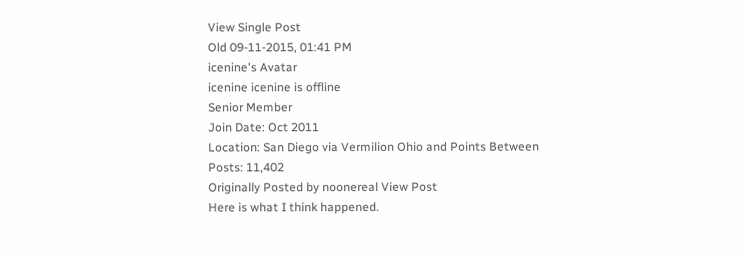View Single Post
Old 09-11-2015, 01:41 PM
icenine's Avatar
icenine icenine is offline
Senior Member
Join Date: Oct 2011
Location: San Diego via Vermilion Ohio and Points Between
Posts: 11,402
Originally Posted by noonereal View Post
Here is what I think happened.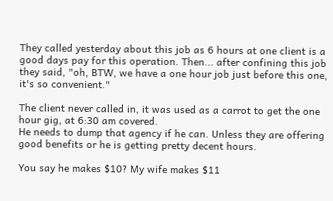They called yesterday about this job as 6 hours at one client is a good days pay for this operation. Then... after confining this job they said, "oh, BTW, we have a one hour job just before this one, it's so convenient."

The client never called in, it was used as a carrot to get the one hour gig, at 6:30 am covered.
He needs to dump that agency if he can. Unless they are offering good benefits or he is getting pretty decent hours.

You say he makes $10? My wife makes $11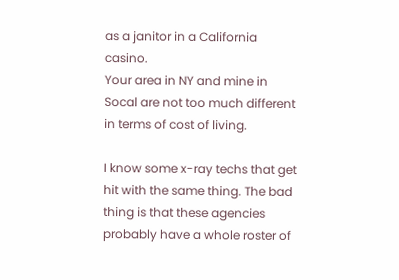as a janitor in a California casino.
Your area in NY and mine in Socal are not too much different in terms of cost of living.

I know some x-ray techs that get hit with the same thing. The bad thing is that these agencies probably have a whole roster of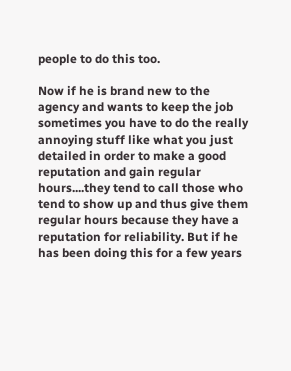people to do this too.

Now if he is brand new to the agency and wants to keep the job sometimes you have to do the really annoying stuff like what you just detailed in order to make a good reputation and gain regular hours....they tend to call those who tend to show up and thus give them regular hours because they have a reputation for reliability. But if he has been doing this for a few years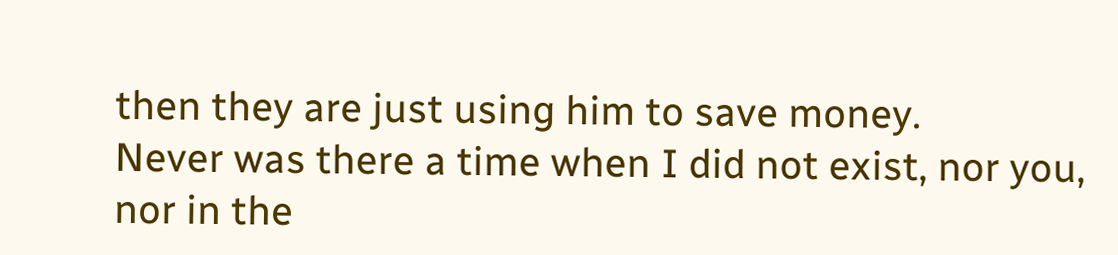then they are just using him to save money.
Never was there a time when I did not exist, nor you, nor in the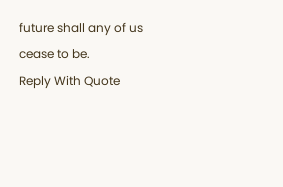future shall any of us cease to be.
Reply With Quote